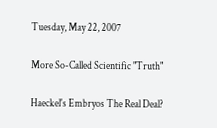Tuesday, May 22, 2007

More So-Called Scientific "Truth"

Haeckel's Embryos The Real Deal?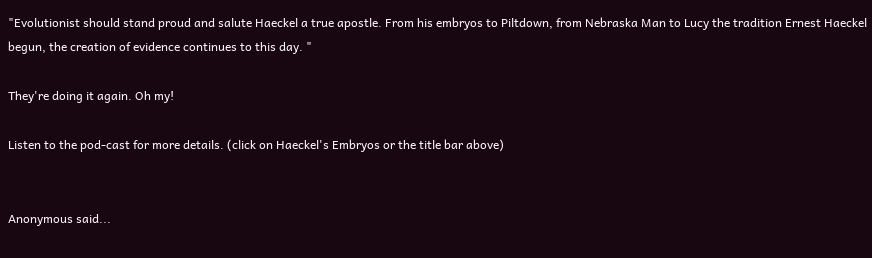"Evolutionist should stand proud and salute Haeckel a true apostle. From his embryos to Piltdown, from Nebraska Man to Lucy the tradition Ernest Haeckel begun, the creation of evidence continues to this day. "

They're doing it again. Oh my!

Listen to the pod-cast for more details. (click on Haeckel's Embryos or the title bar above)


Anonymous said...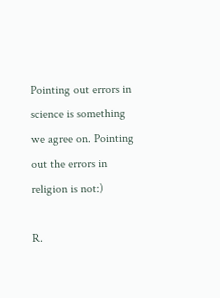Pointing out errors in science is something we agree on. Pointing out the errors in religion is not:)

R.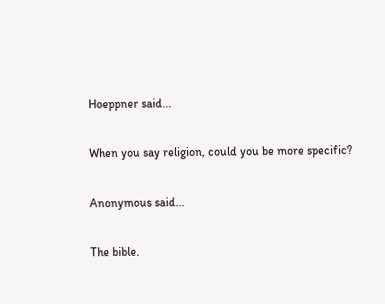Hoeppner said...

When you say religion, could you be more specific?

Anonymous said...

The bible.